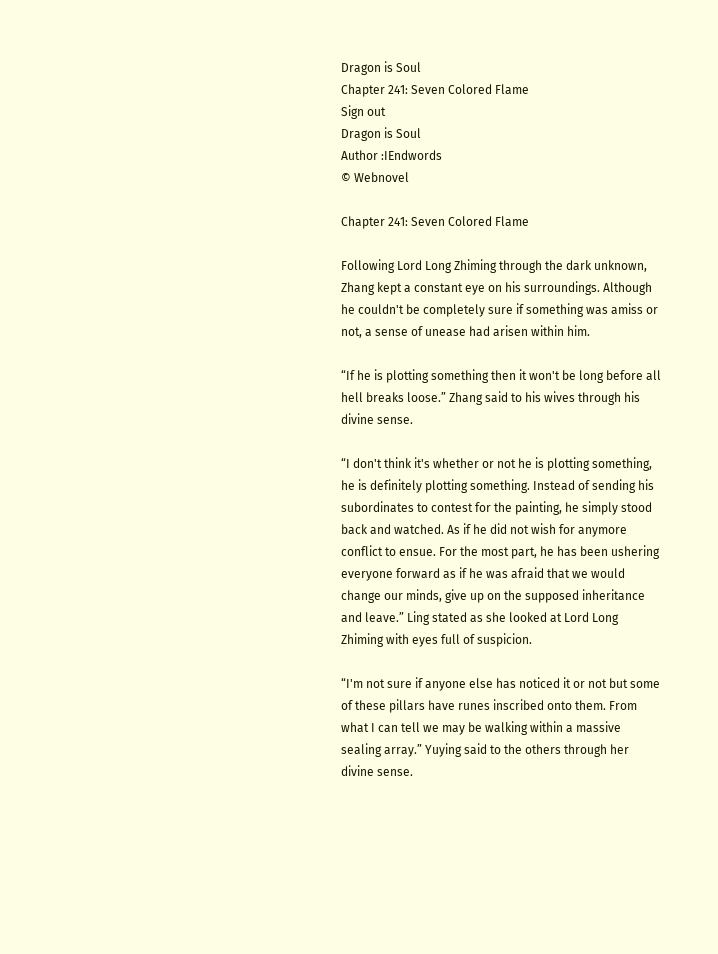Dragon is Soul
Chapter 241: Seven Colored Flame
Sign out
Dragon is Soul
Author :IEndwords
© Webnovel

Chapter 241: Seven Colored Flame

Following Lord Long Zhiming through the dark unknown, Zhang kept a constant eye on his surroundings. Although he couldn't be completely sure if something was amiss or not, a sense of unease had arisen within him.

“If he is plotting something then it won't be long before all hell breaks loose.” Zhang said to his wives through his divine sense.

“I don't think it's whether or not he is plotting something, he is definitely plotting something. Instead of sending his subordinates to contest for the painting, he simply stood back and watched. As if he did not wish for anymore conflict to ensue. For the most part, he has been ushering everyone forward as if he was afraid that we would change our minds, give up on the supposed inheritance and leave.” Ling stated as she looked at Lord Long Zhiming with eyes full of suspicion.

“I'm not sure if anyone else has noticed it or not but some of these pillars have runes inscribed onto them. From what I can tell we may be walking within a massive sealing array.” Yuying said to the others through her divine sense.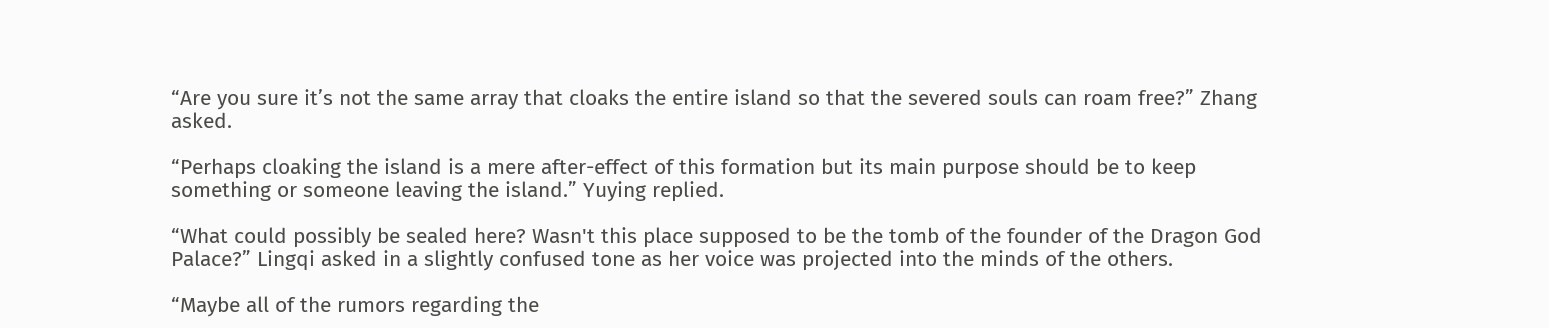“Are you sure it’s not the same array that cloaks the entire island so that the severed souls can roam free?” Zhang asked.

“Perhaps cloaking the island is a mere after-effect of this formation but its main purpose should be to keep something or someone leaving the island.” Yuying replied.

“What could possibly be sealed here? Wasn't this place supposed to be the tomb of the founder of the Dragon God Palace?” Lingqi asked in a slightly confused tone as her voice was projected into the minds of the others.

“Maybe all of the rumors regarding the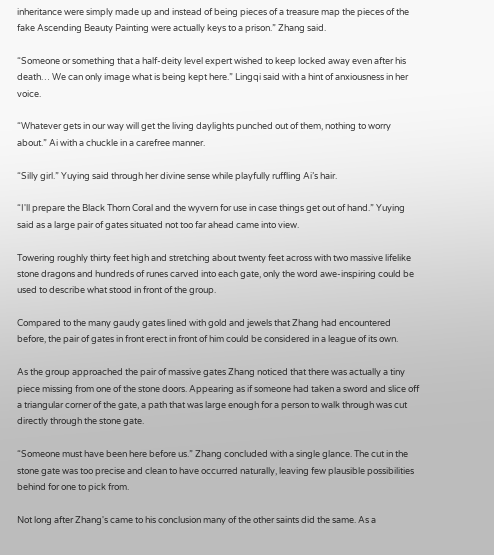inheritance were simply made up and instead of being pieces of a treasure map the pieces of the fake Ascending Beauty Painting were actually keys to a prison.” Zhang said.

“Someone or something that a half-deity level expert wished to keep locked away even after his death… We can only image what is being kept here.” Lingqi said with a hint of anxiousness in her voice.

“Whatever gets in our way will get the living daylights punched out of them, nothing to worry about.” Ai with a chuckle in a carefree manner.

“Silly girl.” Yuying said through her divine sense while playfully ruffling Ai’s hair.

“I'll prepare the Black Thorn Coral and the wyvern for use in case things get out of hand.” Yuying said as a large pair of gates situated not too far ahead came into view.

Towering roughly thirty feet high and stretching about twenty feet across with two massive lifelike stone dragons and hundreds of runes carved into each gate, only the word awe-inspiring could be used to describe what stood in front of the group.

Compared to the many gaudy gates lined with gold and jewels that Zhang had encountered before, the pair of gates in front erect in front of him could be considered in a league of its own.

As the group approached the pair of massive gates Zhang noticed that there was actually a tiny piece missing from one of the stone doors. Appearing as if someone had taken a sword and slice off a triangular corner of the gate, a path that was large enough for a person to walk through was cut directly through the stone gate.

“Someone must have been here before us.” Zhang concluded with a single glance. The cut in the stone gate was too precise and clean to have occurred naturally, leaving few plausible possibilities behind for one to pick from.

Not long after Zhang's came to his conclusion many of the other saints did the same. As a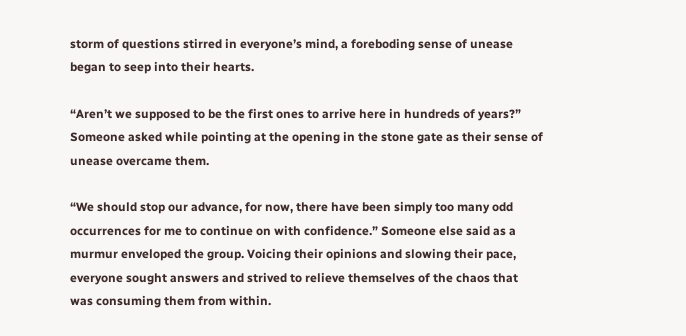storm of questions stirred in everyone’s mind, a foreboding sense of unease began to seep into their hearts.

“Aren’t we supposed to be the first ones to arrive here in hundreds of years?” Someone asked while pointing at the opening in the stone gate as their sense of unease overcame them.

“We should stop our advance, for now, there have been simply too many odd occurrences for me to continue on with confidence.” Someone else said as a murmur enveloped the group. Voicing their opinions and slowing their pace, everyone sought answers and strived to relieve themselves of the chaos that was consuming them from within.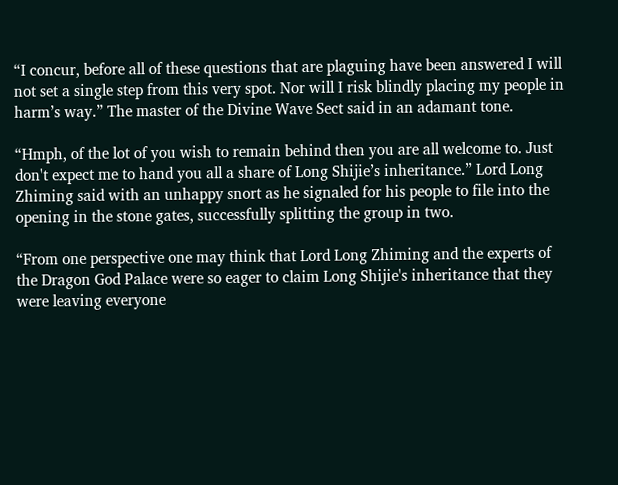“I concur, before all of these questions that are plaguing have been answered I will not set a single step from this very spot. Nor will I risk blindly placing my people in harm’s way.” The master of the Divine Wave Sect said in an adamant tone.

“Hmph, of the lot of you wish to remain behind then you are all welcome to. Just don't expect me to hand you all a share of Long Shijie’s inheritance.” Lord Long Zhiming said with an unhappy snort as he signaled for his people to file into the opening in the stone gates, successfully splitting the group in two.

“From one perspective one may think that Lord Long Zhiming and the experts of the Dragon God Palace were so eager to claim Long Shijie's inheritance that they were leaving everyone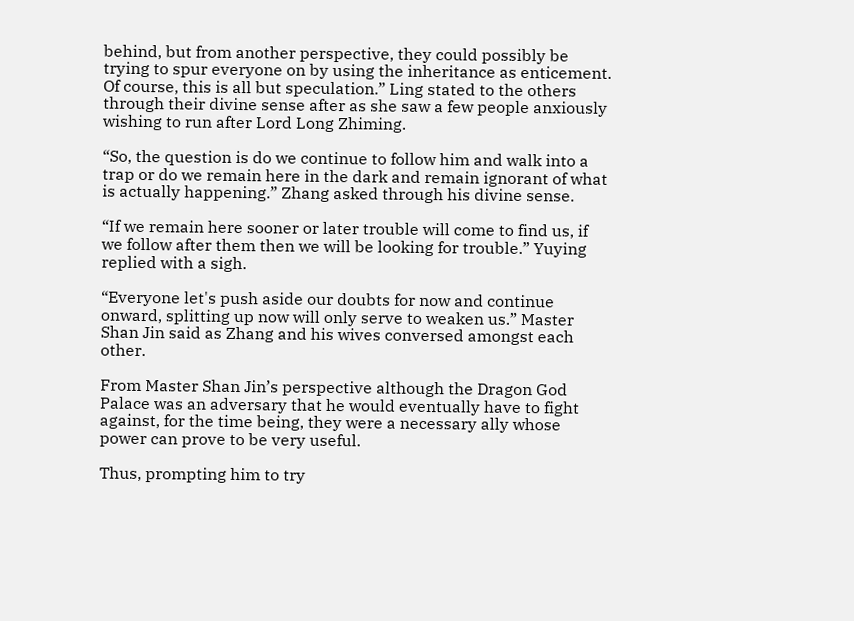behind, but from another perspective, they could possibly be trying to spur everyone on by using the inheritance as enticement. Of course, this is all but speculation.” Ling stated to the others through their divine sense after as she saw a few people anxiously wishing to run after Lord Long Zhiming.

“So, the question is do we continue to follow him and walk into a trap or do we remain here in the dark and remain ignorant of what is actually happening.” Zhang asked through his divine sense.

“If we remain here sooner or later trouble will come to find us, if we follow after them then we will be looking for trouble.” Yuying replied with a sigh.

“Everyone let's push aside our doubts for now and continue onward, splitting up now will only serve to weaken us.” Master Shan Jin said as Zhang and his wives conversed amongst each other.

From Master Shan Jin’s perspective although the Dragon God Palace was an adversary that he would eventually have to fight against, for the time being, they were a necessary ally whose power can prove to be very useful.

Thus, prompting him to try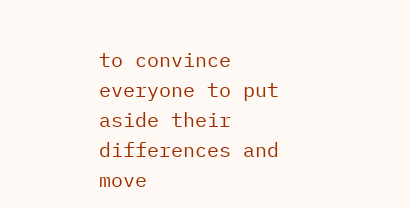to convince everyone to put aside their differences and move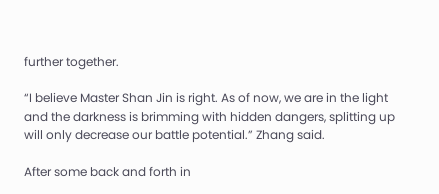further together.

“I believe Master Shan Jin is right. As of now, we are in the light and the darkness is brimming with hidden dangers, splitting up will only decrease our battle potential.” Zhang said.

After some back and forth in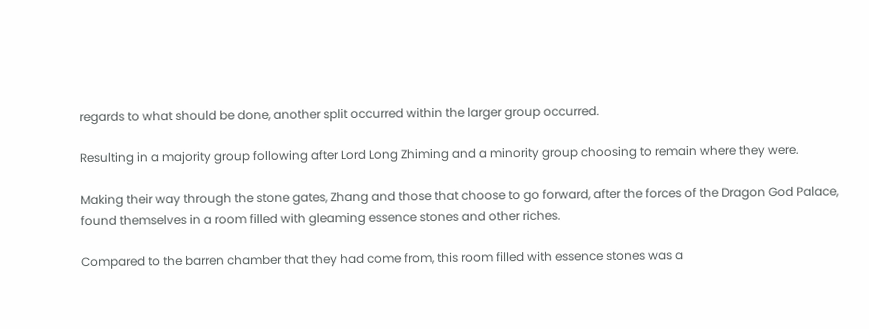regards to what should be done, another split occurred within the larger group occurred.

Resulting in a majority group following after Lord Long Zhiming and a minority group choosing to remain where they were.

Making their way through the stone gates, Zhang and those that choose to go forward, after the forces of the Dragon God Palace, found themselves in a room filled with gleaming essence stones and other riches.

Compared to the barren chamber that they had come from, this room filled with essence stones was a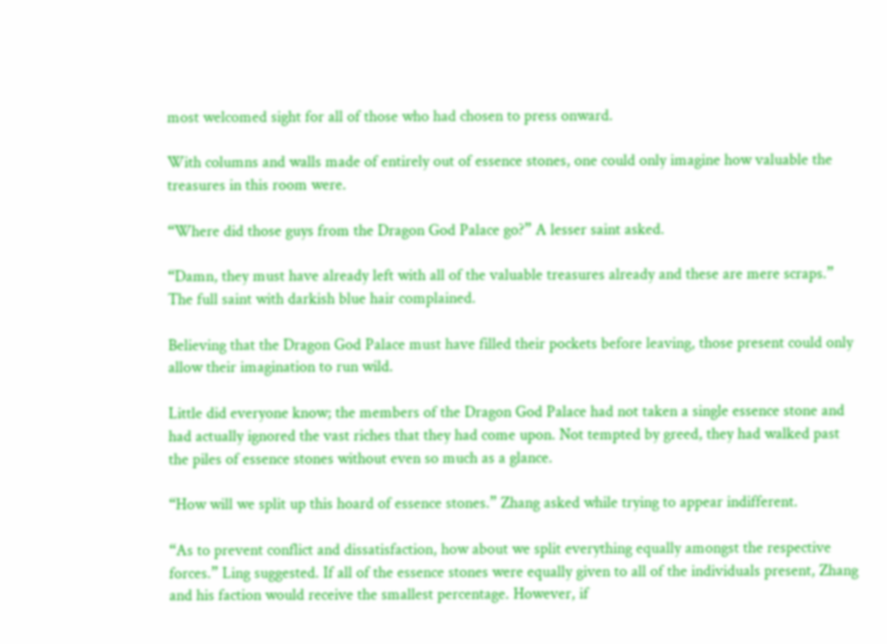most welcomed sight for all of those who had chosen to press onward.

With columns and walls made of entirely out of essence stones, one could only imagine how valuable the treasures in this room were.

“Where did those guys from the Dragon God Palace go?” A lesser saint asked.

“Damn, they must have already left with all of the valuable treasures already and these are mere scraps.” The full saint with darkish blue hair complained.

Believing that the Dragon God Palace must have filled their pockets before leaving, those present could only allow their imagination to run wild.

Little did everyone know; the members of the Dragon God Palace had not taken a single essence stone and had actually ignored the vast riches that they had come upon. Not tempted by greed, they had walked past the piles of essence stones without even so much as a glance.

“How will we split up this hoard of essence stones.” Zhang asked while trying to appear indifferent.

“As to prevent conflict and dissatisfaction, how about we split everything equally amongst the respective forces.” Ling suggested. If all of the essence stones were equally given to all of the individuals present, Zhang and his faction would receive the smallest percentage. However, if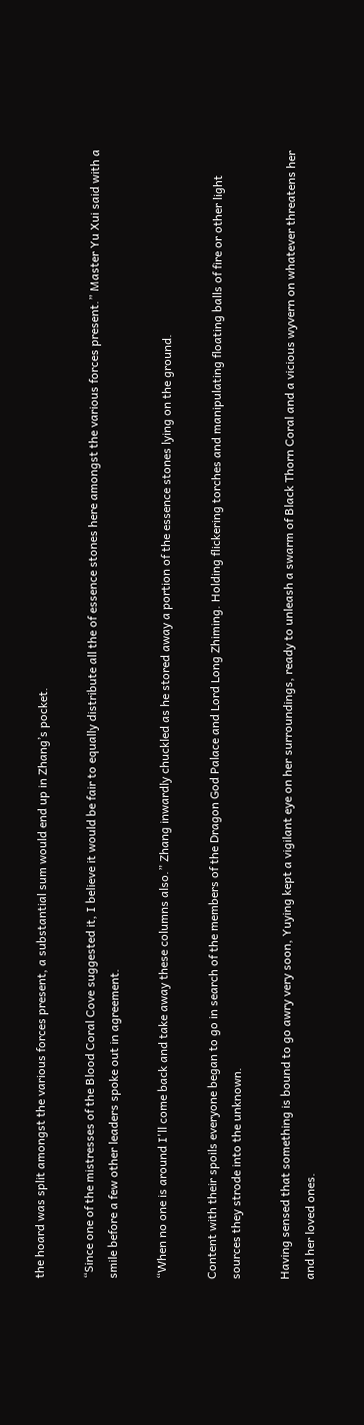the hoard was split amongst the various forces present, a substantial sum would end up in Zhang’s pocket.

“Since one of the mistresses of the Blood Coral Cove suggested it, I believe it would be fair to equally distribute all the of essence stones here amongst the various forces present.” Master Yu Xui said with a smile before a few other leaders spoke out in agreement.

“When no one is around I'll come back and take away these columns also.” Zhang inwardly chuckled as he stored away a portion of the essence stones lying on the ground.

Content with their spoils everyone began to go in search of the members of the Dragon God Palace and Lord Long Zhiming. Holding flickering torches and manipulating floating balls of fire or other light sources they strode into the unknown.

Having sensed that something is bound to go awry very soon, Yuying kept a vigilant eye on her surroundings, ready to unleash a swarm of Black Thorn Coral and a vicious wyvern on whatever threatens her and her loved ones.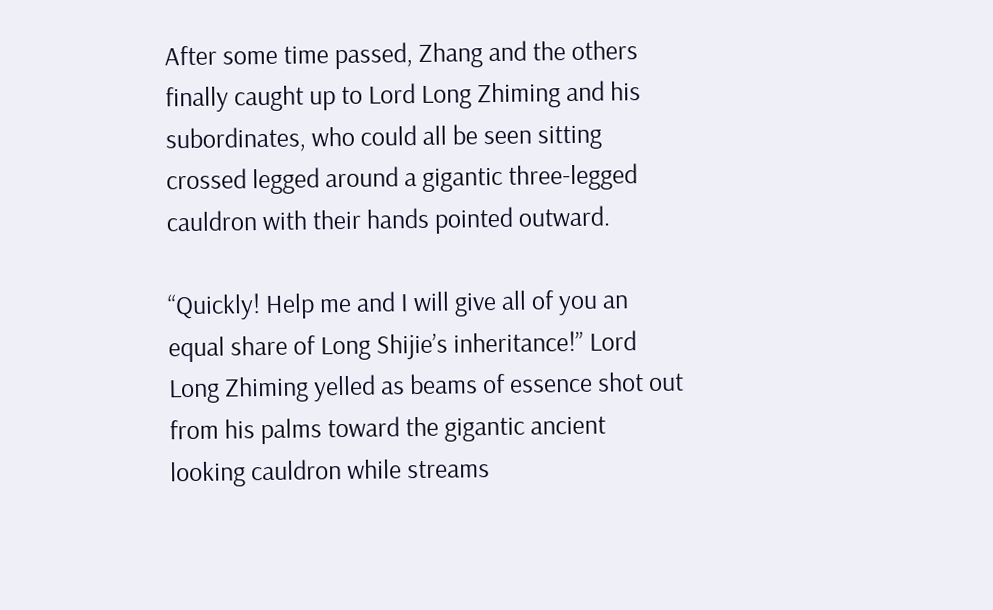After some time passed, Zhang and the others finally caught up to Lord Long Zhiming and his subordinates, who could all be seen sitting crossed legged around a gigantic three-legged cauldron with their hands pointed outward.

“Quickly! Help me and I will give all of you an equal share of Long Shijie’s inheritance!” Lord Long Zhiming yelled as beams of essence shot out from his palms toward the gigantic ancient looking cauldron while streams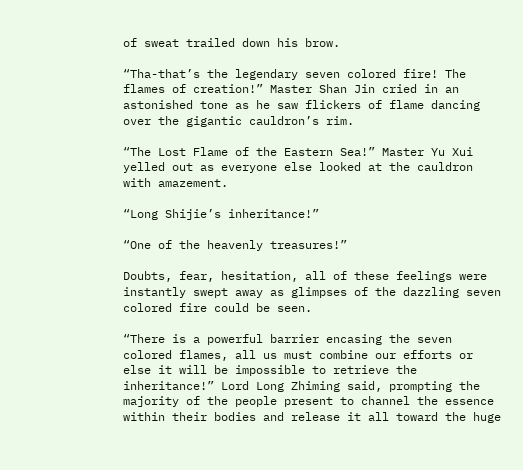of sweat trailed down his brow.

“Tha-that’s the legendary seven colored fire! The flames of creation!” Master Shan Jin cried in an astonished tone as he saw flickers of flame dancing over the gigantic cauldron’s rim.

“The Lost Flame of the Eastern Sea!” Master Yu Xui yelled out as everyone else looked at the cauldron with amazement.

“Long Shijie’s inheritance!”

“One of the heavenly treasures!”

Doubts, fear, hesitation, all of these feelings were instantly swept away as glimpses of the dazzling seven colored fire could be seen.

“There is a powerful barrier encasing the seven colored flames, all us must combine our efforts or else it will be impossible to retrieve the inheritance!” Lord Long Zhiming said, prompting the majority of the people present to channel the essence within their bodies and release it all toward the huge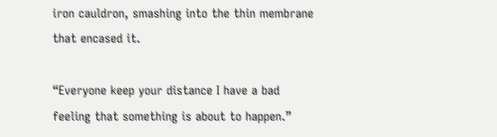iron cauldron, smashing into the thin membrane that encased it.

“Everyone keep your distance I have a bad feeling that something is about to happen.”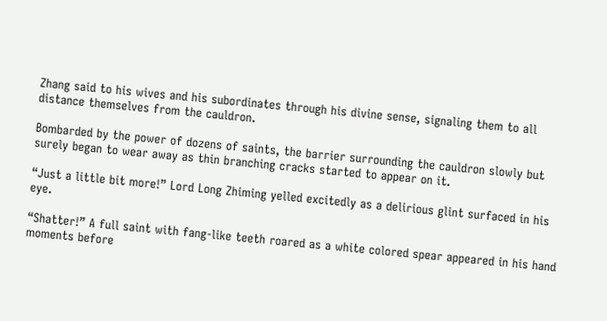Zhang said to his wives and his subordinates through his divine sense, signaling them to all distance themselves from the cauldron.

Bombarded by the power of dozens of saints, the barrier surrounding the cauldron slowly but surely began to wear away as thin branching cracks started to appear on it.

“Just a little bit more!” Lord Long Zhiming yelled excitedly as a delirious glint surfaced in his eye.

“Shatter!” A full saint with fang-like teeth roared as a white colored spear appeared in his hand moments before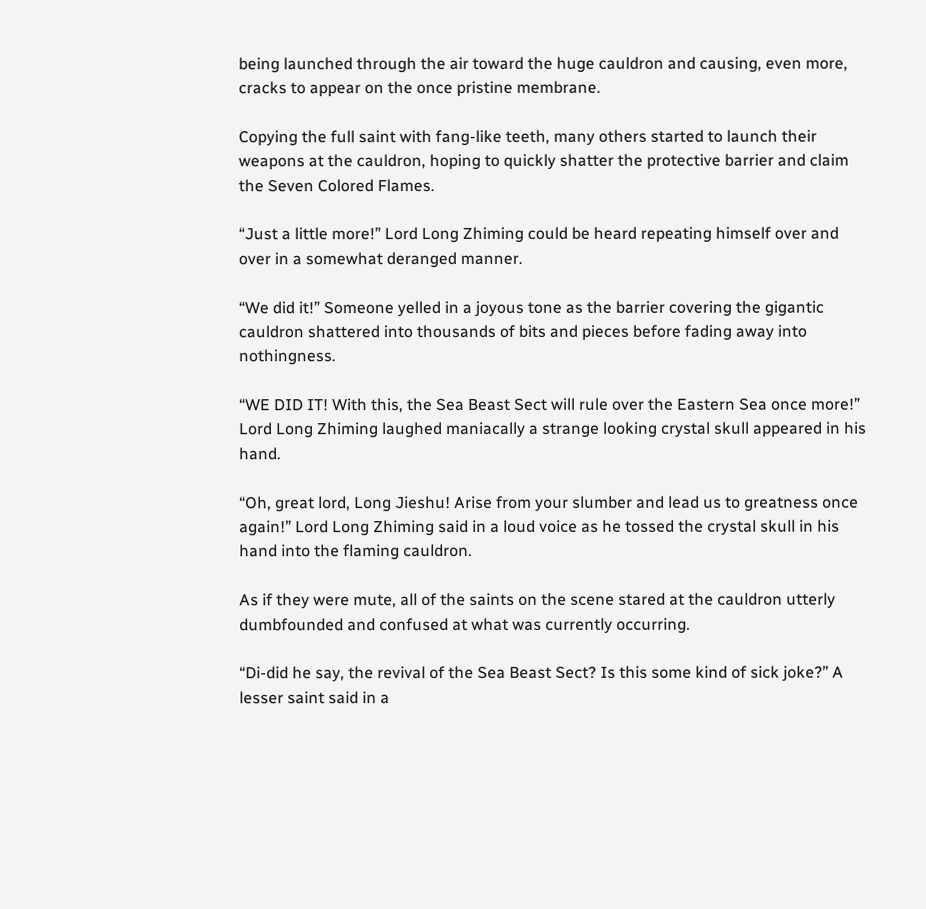being launched through the air toward the huge cauldron and causing, even more, cracks to appear on the once pristine membrane.

Copying the full saint with fang-like teeth, many others started to launch their weapons at the cauldron, hoping to quickly shatter the protective barrier and claim the Seven Colored Flames.

“Just a little more!” Lord Long Zhiming could be heard repeating himself over and over in a somewhat deranged manner.

“We did it!” Someone yelled in a joyous tone as the barrier covering the gigantic cauldron shattered into thousands of bits and pieces before fading away into nothingness.

“WE DID IT! With this, the Sea Beast Sect will rule over the Eastern Sea once more!” Lord Long Zhiming laughed maniacally a strange looking crystal skull appeared in his hand.

“Oh, great lord, Long Jieshu! Arise from your slumber and lead us to greatness once again!” Lord Long Zhiming said in a loud voice as he tossed the crystal skull in his hand into the flaming cauldron.

As if they were mute, all of the saints on the scene stared at the cauldron utterly dumbfounded and confused at what was currently occurring.

“Di-did he say, the revival of the Sea Beast Sect? Is this some kind of sick joke?” A lesser saint said in a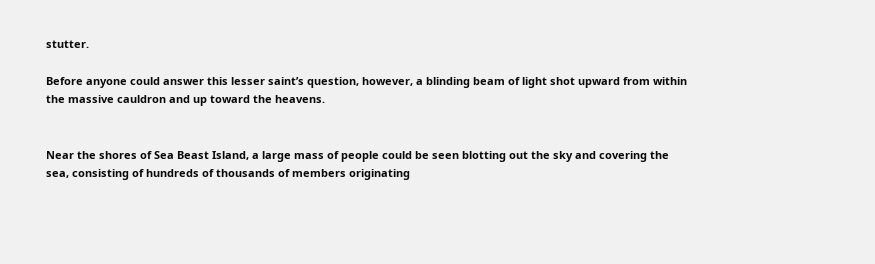stutter.

Before anyone could answer this lesser saint’s question, however, a blinding beam of light shot upward from within the massive cauldron and up toward the heavens.


Near the shores of Sea Beast Island, a large mass of people could be seen blotting out the sky and covering the sea, consisting of hundreds of thousands of members originating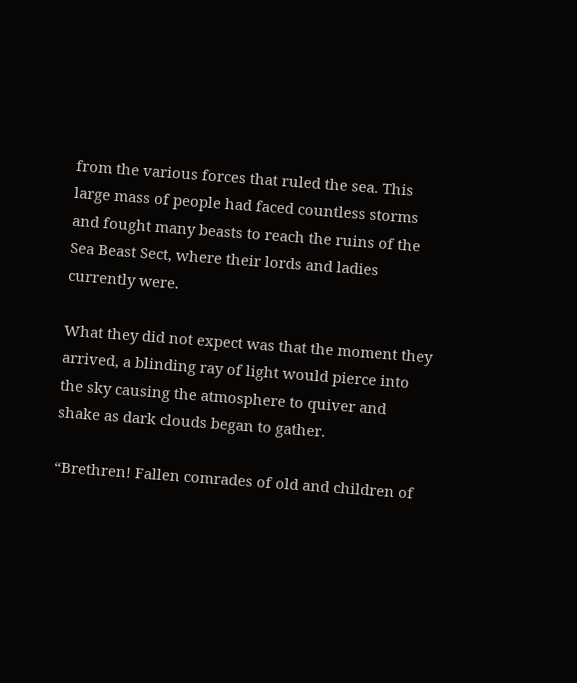from the various forces that ruled the sea. This large mass of people had faced countless storms and fought many beasts to reach the ruins of the Sea Beast Sect, where their lords and ladies currently were.

What they did not expect was that the moment they arrived, a blinding ray of light would pierce into the sky causing the atmosphere to quiver and shake as dark clouds began to gather.

“Brethren! Fallen comrades of old and children of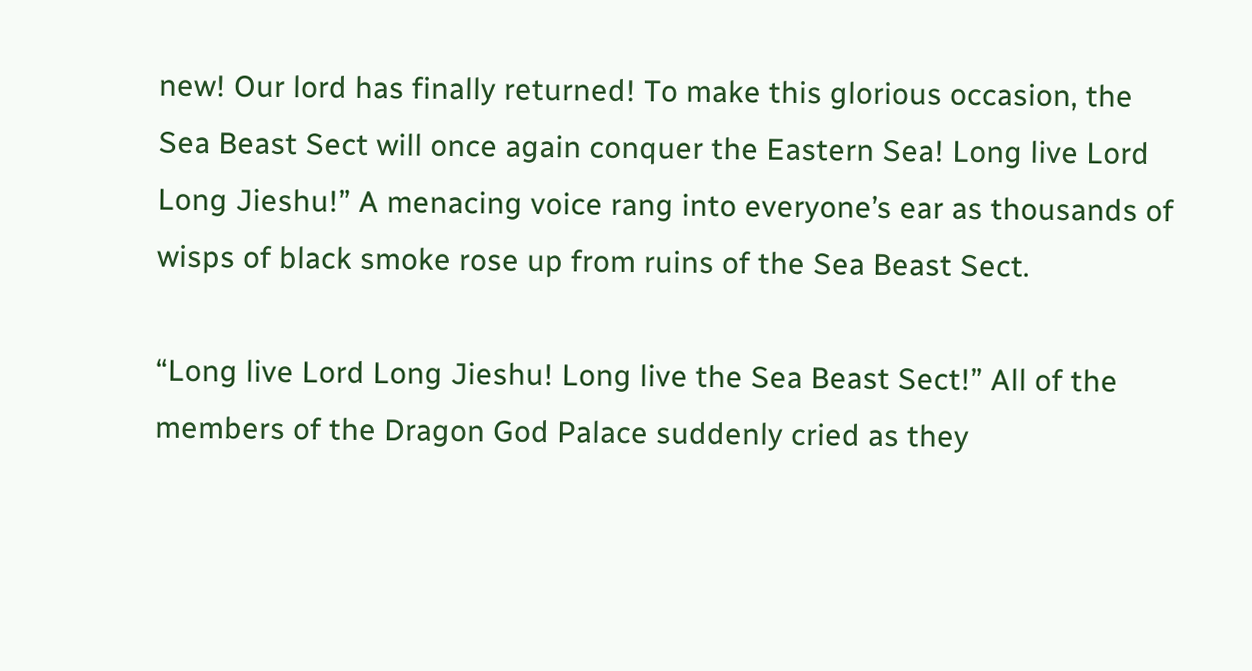new! Our lord has finally returned! To make this glorious occasion, the Sea Beast Sect will once again conquer the Eastern Sea! Long live Lord Long Jieshu!” A menacing voice rang into everyone’s ear as thousands of wisps of black smoke rose up from ruins of the Sea Beast Sect.

“Long live Lord Long Jieshu! Long live the Sea Beast Sect!” All of the members of the Dragon God Palace suddenly cried as they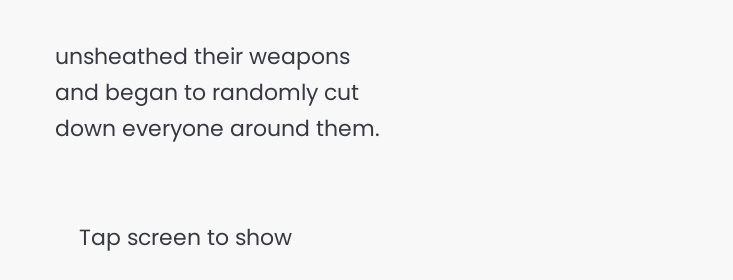unsheathed their weapons and began to randomly cut down everyone around them.


    Tap screen to show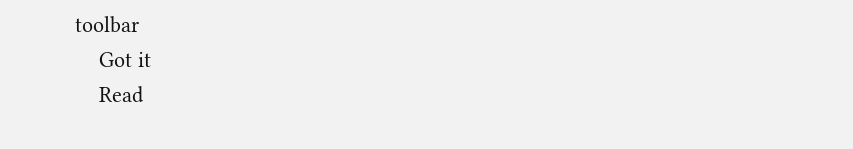toolbar
    Got it
    Read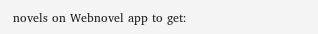novels on Webnovel app to get: